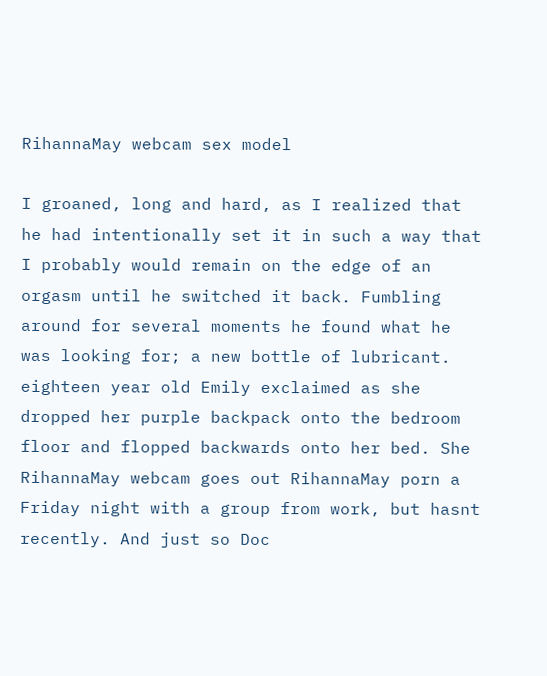RihannaMay webcam sex model

I groaned, long and hard, as I realized that he had intentionally set it in such a way that I probably would remain on the edge of an orgasm until he switched it back. Fumbling around for several moments he found what he was looking for; a new bottle of lubricant. eighteen year old Emily exclaimed as she dropped her purple backpack onto the bedroom floor and flopped backwards onto her bed. She RihannaMay webcam goes out RihannaMay porn a Friday night with a group from work, but hasnt recently. And just so Doc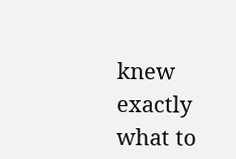knew exactly what to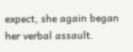expect, she again began her verbal assault.